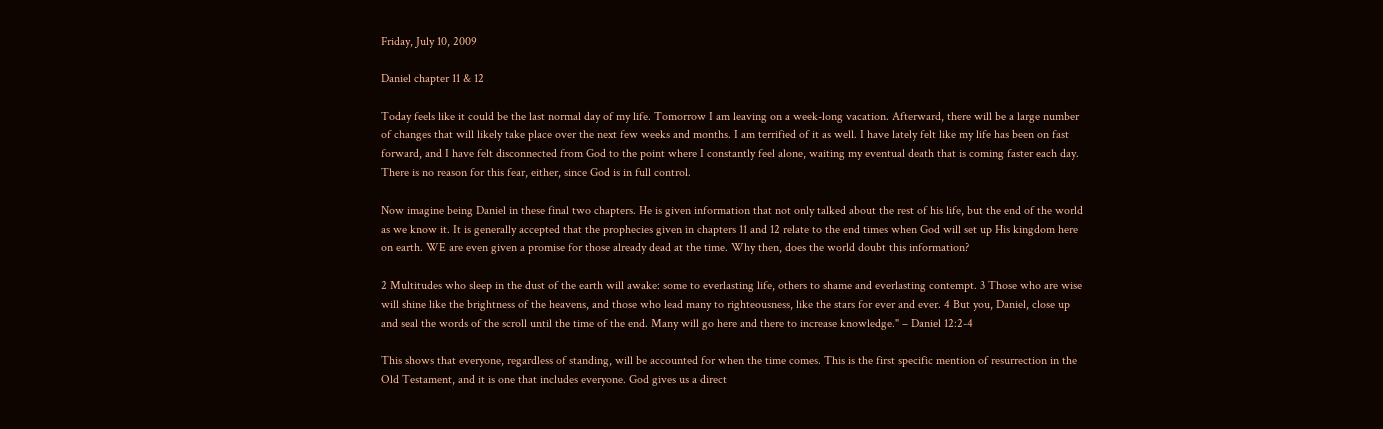Friday, July 10, 2009

Daniel chapter 11 & 12

Today feels like it could be the last normal day of my life. Tomorrow I am leaving on a week-long vacation. Afterward, there will be a large number of changes that will likely take place over the next few weeks and months. I am terrified of it as well. I have lately felt like my life has been on fast forward, and I have felt disconnected from God to the point where I constantly feel alone, waiting my eventual death that is coming faster each day. There is no reason for this fear, either, since God is in full control.

Now imagine being Daniel in these final two chapters. He is given information that not only talked about the rest of his life, but the end of the world as we know it. It is generally accepted that the prophecies given in chapters 11 and 12 relate to the end times when God will set up His kingdom here on earth. WE are even given a promise for those already dead at the time. Why then, does the world doubt this information?

2 Multitudes who sleep in the dust of the earth will awake: some to everlasting life, others to shame and everlasting contempt. 3 Those who are wise will shine like the brightness of the heavens, and those who lead many to righteousness, like the stars for ever and ever. 4 But you, Daniel, close up and seal the words of the scroll until the time of the end. Many will go here and there to increase knowledge." – Daniel 12:2-4

This shows that everyone, regardless of standing, will be accounted for when the time comes. This is the first specific mention of resurrection in the Old Testament, and it is one that includes everyone. God gives us a direct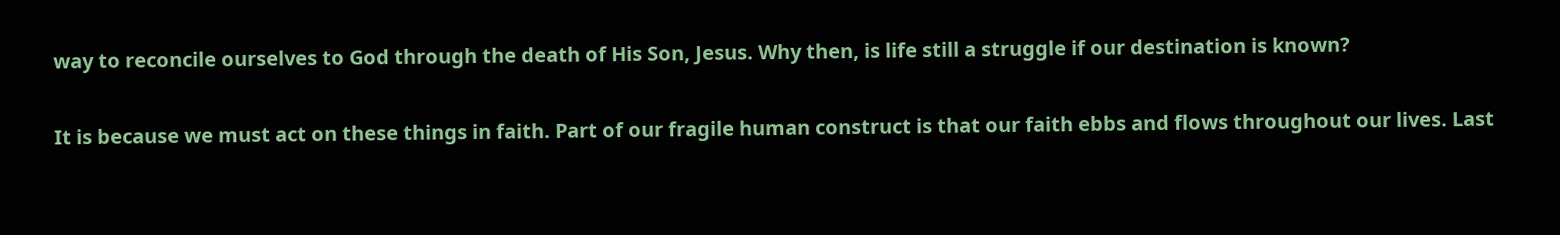way to reconcile ourselves to God through the death of His Son, Jesus. Why then, is life still a struggle if our destination is known?

It is because we must act on these things in faith. Part of our fragile human construct is that our faith ebbs and flows throughout our lives. Last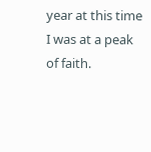year at this time I was at a peak of faith.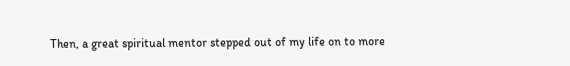Then, a great spiritual mentor stepped out of my life on to more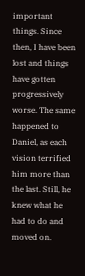important things. Since then, I have been lost and things have gotten progressively worse. The same happened to Daniel, as each vision terrified him more than the last. Still, he knew what he had to do and moved on.